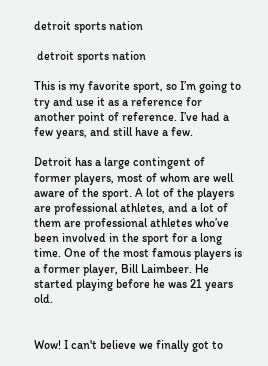detroit sports nation

 detroit sports nation

This is my favorite sport, so I’m going to try and use it as a reference for another point of reference. I’ve had a few years, and still have a few.

Detroit has a large contingent of former players, most of whom are well aware of the sport. A lot of the players are professional athletes, and a lot of them are professional athletes who’ve been involved in the sport for a long time. One of the most famous players is a former player, Bill Laimbeer. He started playing before he was 21 years old.


Wow! I can't believe we finally got to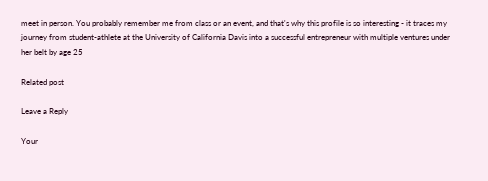meet in person. You probably remember me from class or an event, and that's why this profile is so interesting - it traces my journey from student-athlete at the University of California Davis into a successful entrepreneur with multiple ventures under her belt by age 25

Related post

Leave a Reply

Your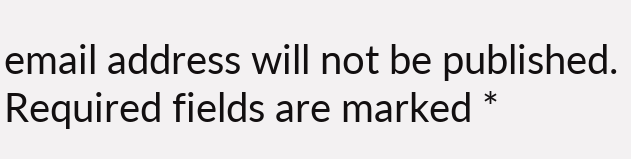email address will not be published. Required fields are marked *